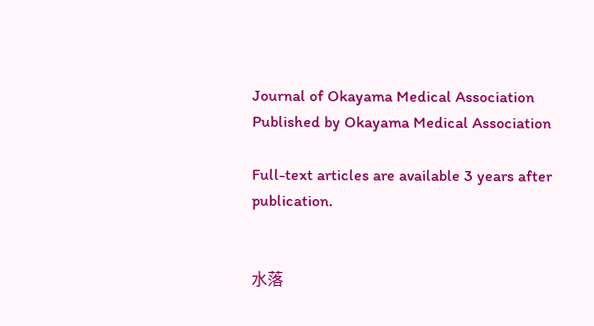Journal of Okayama Medical Association
Published by Okayama Medical Association

Full-text articles are available 3 years after publication.


水落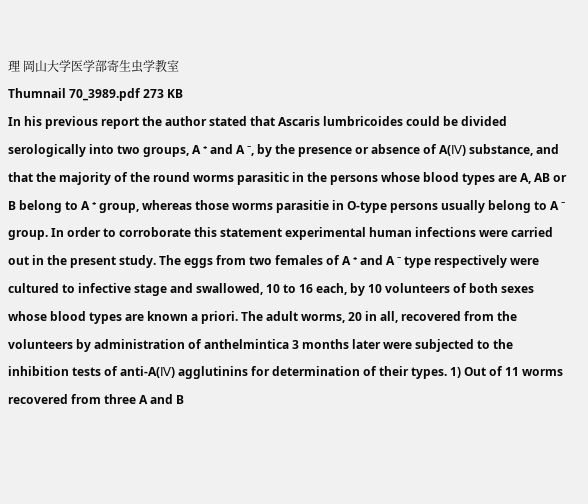理 岡山大学医学部寄生虫学教室
Thumnail 70_3989.pdf 273 KB
In his previous report the author stated that Ascaris lumbricoides could be divided serologically into two groups, A ⁺ and A ⁻, by the presence or absence of A(Ⅳ) substance, and that the majority of the round worms parasitic in the persons whose blood types are A, AB or B belong to A ⁺ group, whereas those worms parasitie in O-type persons usually belong to A ⁻ group. In order to corroborate this statement experimental human infections were carried out in the present study. The eggs from two females of A ⁺ and A ⁻ type respectively were cultured to infective stage and swallowed, 10 to 16 each, by 10 volunteers of both sexes whose blood types are known a priori. The adult worms, 20 in all, recovered from the volunteers by administration of anthelmintica 3 months later were subjected to the inhibition tests of anti-A(Ⅳ) agglutinins for determination of their types. 1) Out of 11 worms recovered from three A and B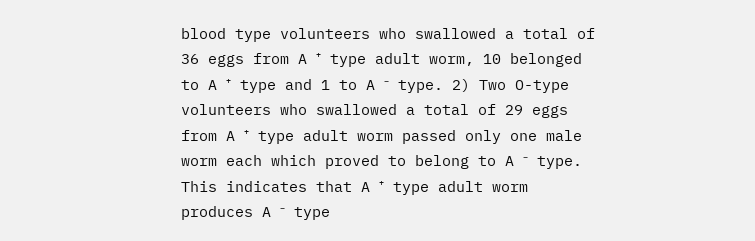blood type volunteers who swallowed a total of 36 eggs from A ⁺ type adult worm, 10 belonged to A ⁺ type and 1 to A ⁻ type. 2) Two O-type volunteers who swallowed a total of 29 eggs from A ⁺ type adult worm passed only one male worm each which proved to belong to A ⁻ type. This indicates that A ⁺ type adult worm produces A ⁻ type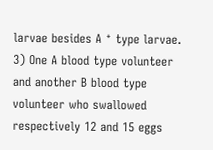larvae besides A ⁺ type larvae. 3) One A blood type volunteer and another B blood type volunteer who swallowed respectively 12 and 15 eggs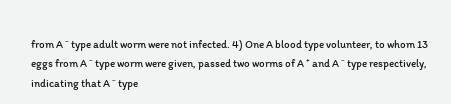from A ⁻ type adult worm were not infected. 4) One A blood type volunteer, to whom 13 eggs from A ⁻ type worm were given, passed two worms of A ⁺ and A ⁻ type respectively, indicating that A ⁻ type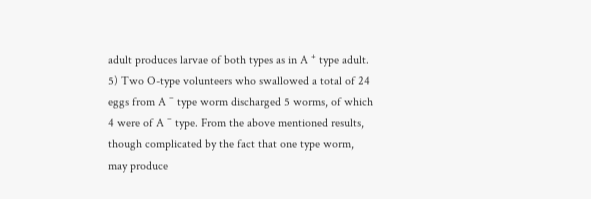adult produces larvae of both types as in A ⁺ type adult. 5) Two O-type volunteers who swallowed a total of 24 eggs from A ⁻ type worm discharged 5 worms, of which 4 were of A ⁻ type. From the above mentioned results, though complicated by the fact that one type worm, may produce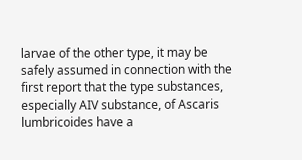larvae of the other type, it may be safely assumed in connection with the first report that the type substances, especially AIV substance, of Ascaris lumbricoides have a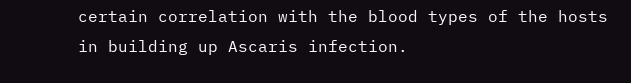certain correlation with the blood types of the hosts in building up Ascaris infection.